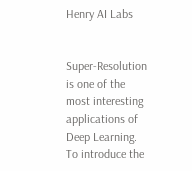Henry AI Labs


Super-Resolution is one of the most interesting applications of Deep Learning. To introduce the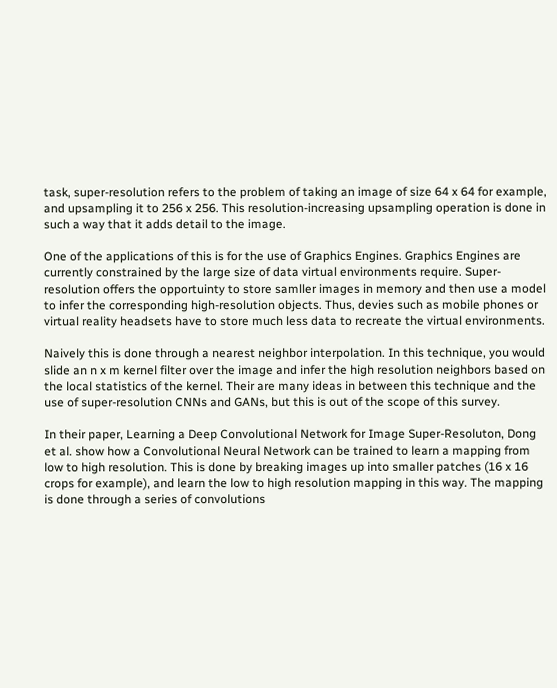task, super-resolution refers to the problem of taking an image of size 64 x 64 for example, and upsampling it to 256 x 256. This resolution-increasing upsampling operation is done in such a way that it adds detail to the image.

One of the applications of this is for the use of Graphics Engines. Graphics Engines are currently constrained by the large size of data virtual environments require. Super-resolution offers the opportuinty to store samller images in memory and then use a model to infer the corresponding high-resolution objects. Thus, devies such as mobile phones or virtual reality headsets have to store much less data to recreate the virtual environments.

Naively this is done through a nearest neighbor interpolation. In this technique, you would slide an n x m kernel filter over the image and infer the high resolution neighbors based on the local statistics of the kernel. Their are many ideas in between this technique and the use of super-resolution CNNs and GANs, but this is out of the scope of this survey.

In their paper, Learning a Deep Convolutional Network for Image Super-Resoluton, Dong et al. show how a Convolutional Neural Network can be trained to learn a mapping from low to high resolution. This is done by breaking images up into smaller patches (16 x 16 crops for example), and learn the low to high resolution mapping in this way. The mapping is done through a series of convolutions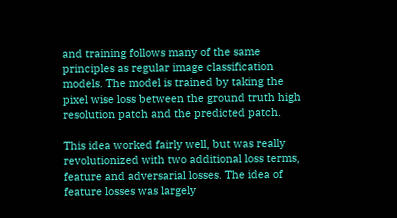and training follows many of the same principles as regular image classification models. The model is trained by taking the pixel wise loss between the ground truth high resolution patch and the predicted patch.

This idea worked fairly well, but was really revolutionized with two additional loss terms, feature and adversarial losses. The idea of feature losses was largely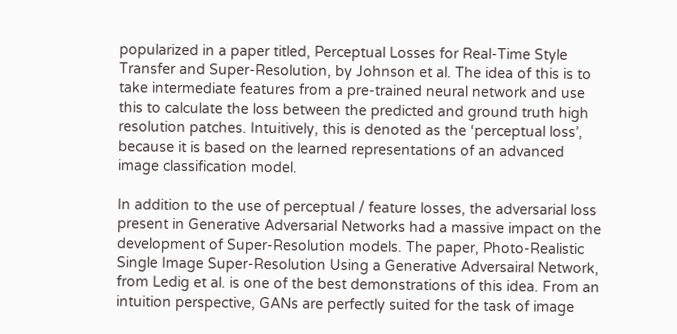popularized in a paper titled, Perceptual Losses for Real-Time Style Transfer and Super-Resolution, by Johnson et al. The idea of this is to take intermediate features from a pre-trained neural network and use this to calculate the loss between the predicted and ground truth high resolution patches. Intuitively, this is denoted as the ‘perceptual loss’, because it is based on the learned representations of an advanced image classification model.

In addition to the use of perceptual / feature losses, the adversarial loss present in Generative Adversarial Networks had a massive impact on the development of Super-Resolution models. The paper, Photo-Realistic Single Image Super-Resolution Using a Generative Adversairal Network, from Ledig et al. is one of the best demonstrations of this idea. From an intuition perspective, GANs are perfectly suited for the task of image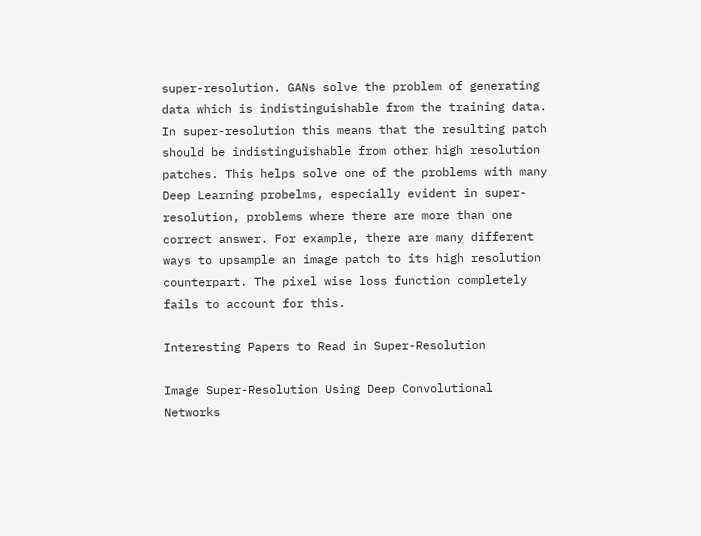super-resolution. GANs solve the problem of generating data which is indistinguishable from the training data. In super-resolution this means that the resulting patch should be indistinguishable from other high resolution patches. This helps solve one of the problems with many Deep Learning probelms, especially evident in super-resolution, problems where there are more than one correct answer. For example, there are many different ways to upsample an image patch to its high resolution counterpart. The pixel wise loss function completely fails to account for this.

Interesting Papers to Read in Super-Resolution

Image Super-Resolution Using Deep Convolutional Networks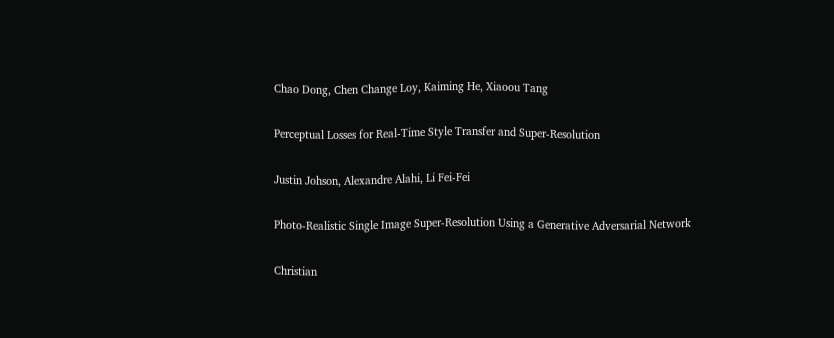Chao Dong, Chen Change Loy, Kaiming He, Xiaoou Tang

Perceptual Losses for Real-Time Style Transfer and Super-Resolution

Justin Johson, Alexandre Alahi, Li Fei-Fei

Photo-Realistic Single Image Super-Resolution Using a Generative Adversarial Network

Christian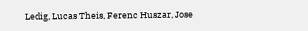Ledig, Lucas Theis, Ferenc Huszar, Jose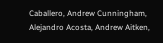Caballero, Andrew Cunningham, Alejandro Acosta, Andrew Aitken,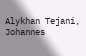Alykhan Tejani, Johannes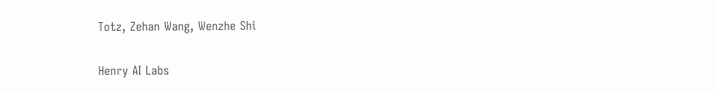Totz, Zehan Wang, Wenzhe Shi

Henry AI Labs